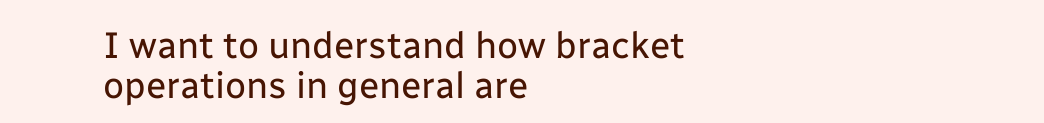I want to understand how bracket operations in general are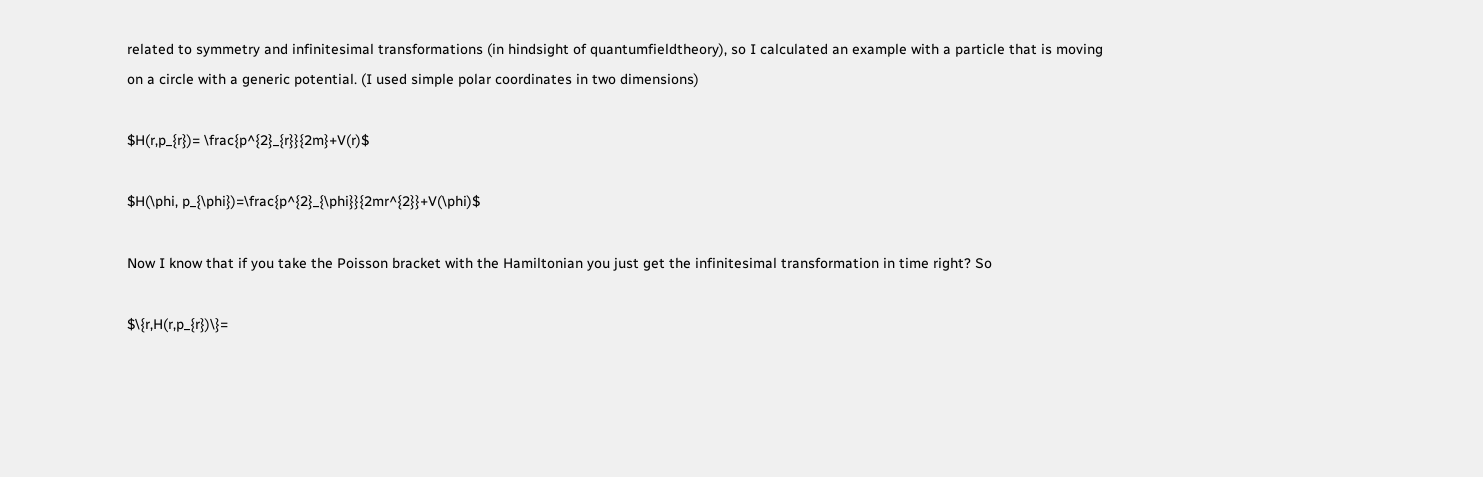related to symmetry and infinitesimal transformations (in hindsight of quantumfieldtheory), so I calculated an example with a particle that is moving on a circle with a generic potential. (I used simple polar coordinates in two dimensions)

$H(r,p_{r})= \frac{p^{2}_{r}}{2m}+V(r)$

$H(\phi, p_{\phi})=\frac{p^{2}_{\phi}}{2mr^{2}}+V(\phi)$

Now I know that if you take the Poisson bracket with the Hamiltonian you just get the infinitesimal transformation in time right? So

$\{r,H(r,p_{r})\}=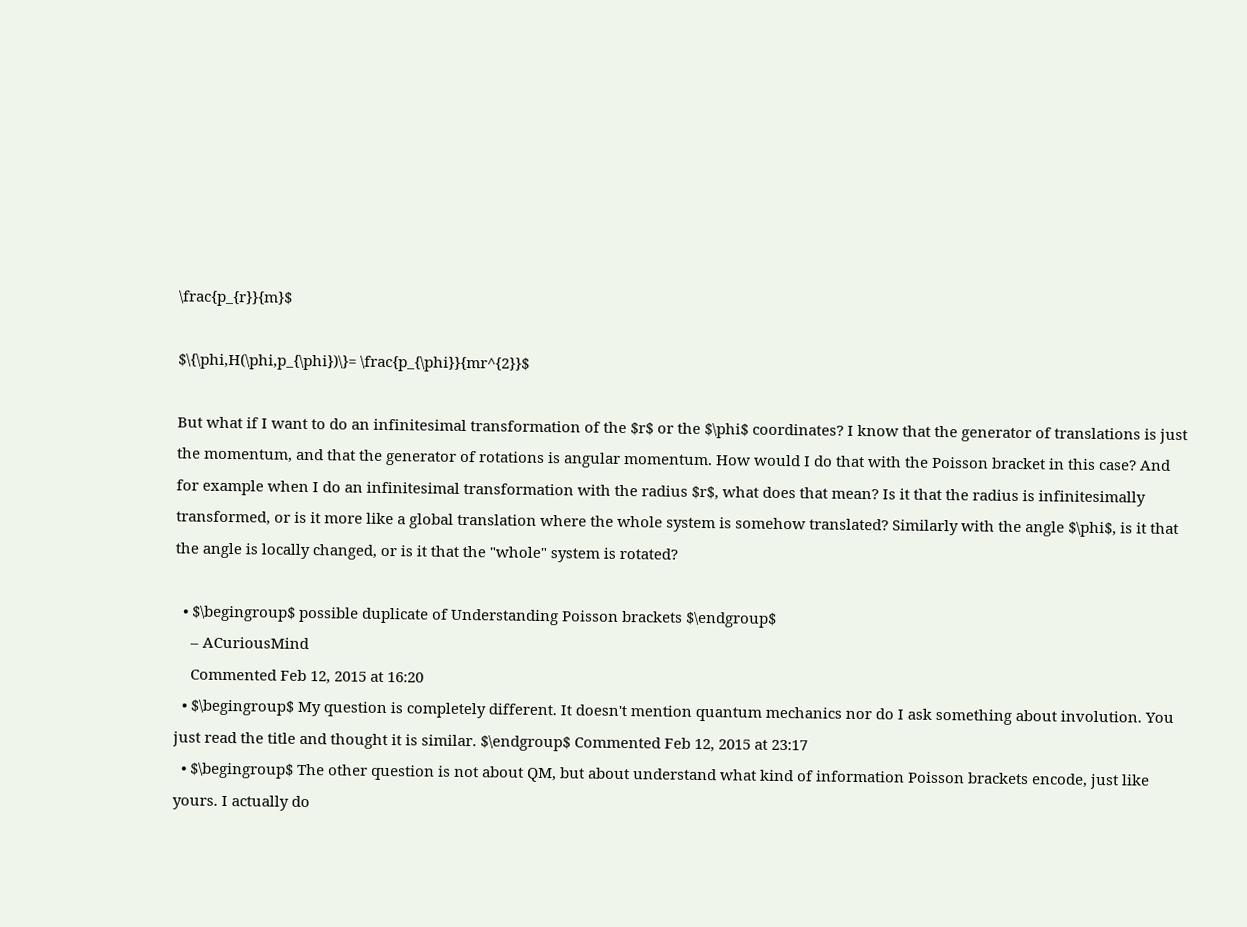\frac{p_{r}}{m}$

$\{\phi,H(\phi,p_{\phi})\}= \frac{p_{\phi}}{mr^{2}}$

But what if I want to do an infinitesimal transformation of the $r$ or the $\phi$ coordinates? I know that the generator of translations is just the momentum, and that the generator of rotations is angular momentum. How would I do that with the Poisson bracket in this case? And for example when I do an infinitesimal transformation with the radius $r$, what does that mean? Is it that the radius is infinitesimally transformed, or is it more like a global translation where the whole system is somehow translated? Similarly with the angle $\phi$, is it that the angle is locally changed, or is it that the "whole" system is rotated?

  • $\begingroup$ possible duplicate of Understanding Poisson brackets $\endgroup$
    – ACuriousMind
    Commented Feb 12, 2015 at 16:20
  • $\begingroup$ My question is completely different. It doesn't mention quantum mechanics nor do I ask something about involution. You just read the title and thought it is similar. $\endgroup$ Commented Feb 12, 2015 at 23:17
  • $\begingroup$ The other question is not about QM, but about understand what kind of information Poisson brackets encode, just like yours. I actually do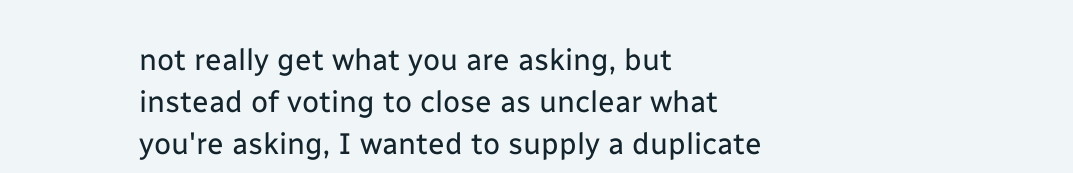not really get what you are asking, but instead of voting to close as unclear what you're asking, I wanted to supply a duplicate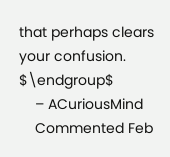that perhaps clears your confusion. $\endgroup$
    – ACuriousMind
    Commented Feb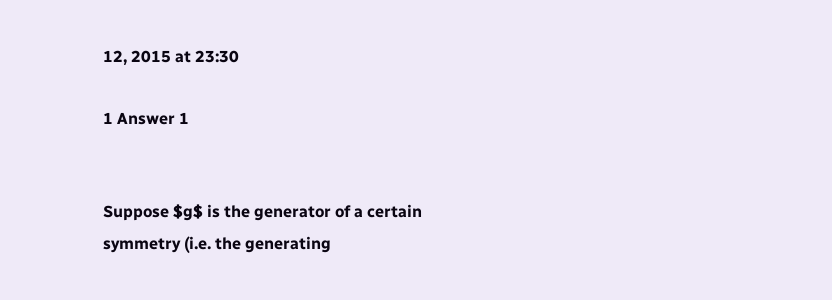12, 2015 at 23:30

1 Answer 1


Suppose $g$ is the generator of a certain symmetry (i.e. the generating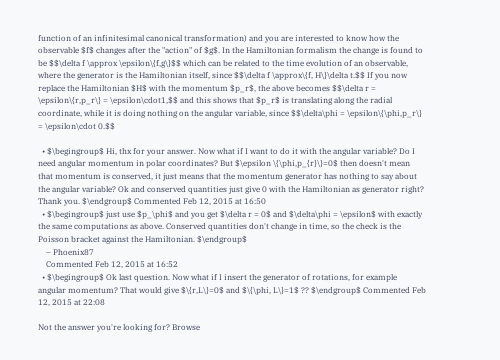function of an infinitesimal canonical transformation) and you are interested to know how the observable $f$ changes after the "action" of $g$. In the Hamiltonian formalism the change is found to be $$\delta f \approx \epsilon\{f,g\}$$ which can be related to the time evolution of an observable, where the generator is the Hamiltonian itself, since $$\delta f \approx\{f, H\}\delta t.$$ If you now replace the Hamiltonian $H$ with the momentum $p_r$, the above becomes $$\delta r = \epsilon\{r,p_r\} = \epsilon\cdot1,$$ and this shows that $p_r$ is translating along the radial coordinate, while it is doing nothing on the angular variable, since $$\delta\phi = \epsilon\{\phi,p_r\} = \epsilon\cdot 0.$$

  • $\begingroup$ Hi, thx for your answer. Now what if I want to do it with the angular variable? Do I need angular momentum in polar coordinates? But $\epsilon \{\phi,p_{r}\}=0$ then doesn't mean that momentum is conserved, it just means that the momentum generator has nothing to say about the angular variable? Ok and conserved quantities just give 0 with the Hamiltonian as generator right? Thank you. $\endgroup$ Commented Feb 12, 2015 at 16:50
  • $\begingroup$ just use $p_\phi$ and you get $\delta r = 0$ and $\delta\phi = \epsilon$ with exactly the same computations as above. Conserved quantities don't change in time, so the check is the Poisson bracket against the Hamiltonian. $\endgroup$
    – Phoenix87
    Commented Feb 12, 2015 at 16:52
  • $\begingroup$ Ok last question. Now what if I insert the generator of rotations, for example angular momentum? That would give $\{r,L\}=0$ and $\{\phi, L\}=1$ ?? $\endgroup$ Commented Feb 12, 2015 at 22:08

Not the answer you're looking for? Browse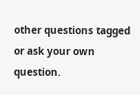other questions tagged or ask your own question.